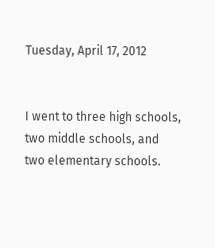Tuesday, April 17, 2012


I went to three high schools, two middle schools, and two elementary schools.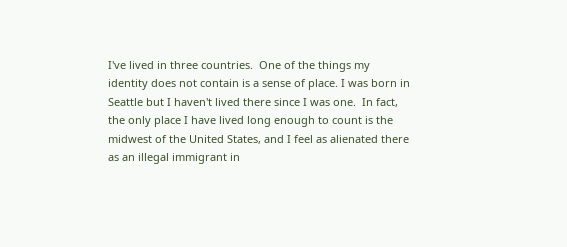I've lived in three countries.  One of the things my identity does not contain is a sense of place. I was born in Seattle but I haven't lived there since I was one.  In fact, the only place I have lived long enough to count is the midwest of the United States, and I feel as alienated there as an illegal immigrant in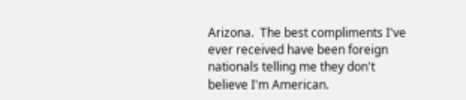Arizona.  The best compliments I've ever received have been foreign nationals telling me they don't believe I'm American.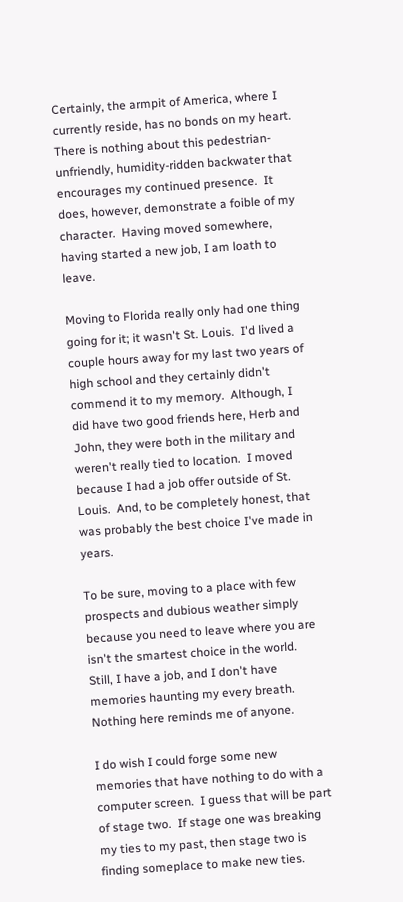Certainly, the armpit of America, where I currently reside, has no bonds on my heart.  There is nothing about this pedestrian-unfriendly, humidity-ridden backwater that encourages my continued presence.  It does, however, demonstrate a foible of my character.  Having moved somewhere, having started a new job, I am loath to leave.

Moving to Florida really only had one thing going for it; it wasn't St. Louis.  I'd lived a couple hours away for my last two years of high school and they certainly didn't commend it to my memory.  Although, I did have two good friends here, Herb and John, they were both in the military and weren't really tied to location.  I moved because I had a job offer outside of St. Louis.  And, to be completely honest, that was probably the best choice I've made in years.

To be sure, moving to a place with few prospects and dubious weather simply because you need to leave where you are isn't the smartest choice in the world.  Still, I have a job, and I don't have memories haunting my every breath.  Nothing here reminds me of anyone.

I do wish I could forge some new memories that have nothing to do with a computer screen.  I guess that will be part of stage two.  If stage one was breaking my ties to my past, then stage two is finding someplace to make new ties.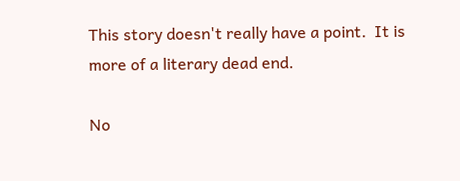This story doesn't really have a point.  It is more of a literary dead end.

No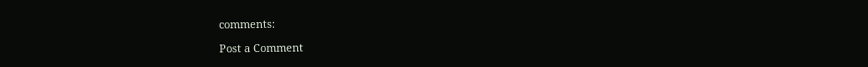comments:

Post a Comment